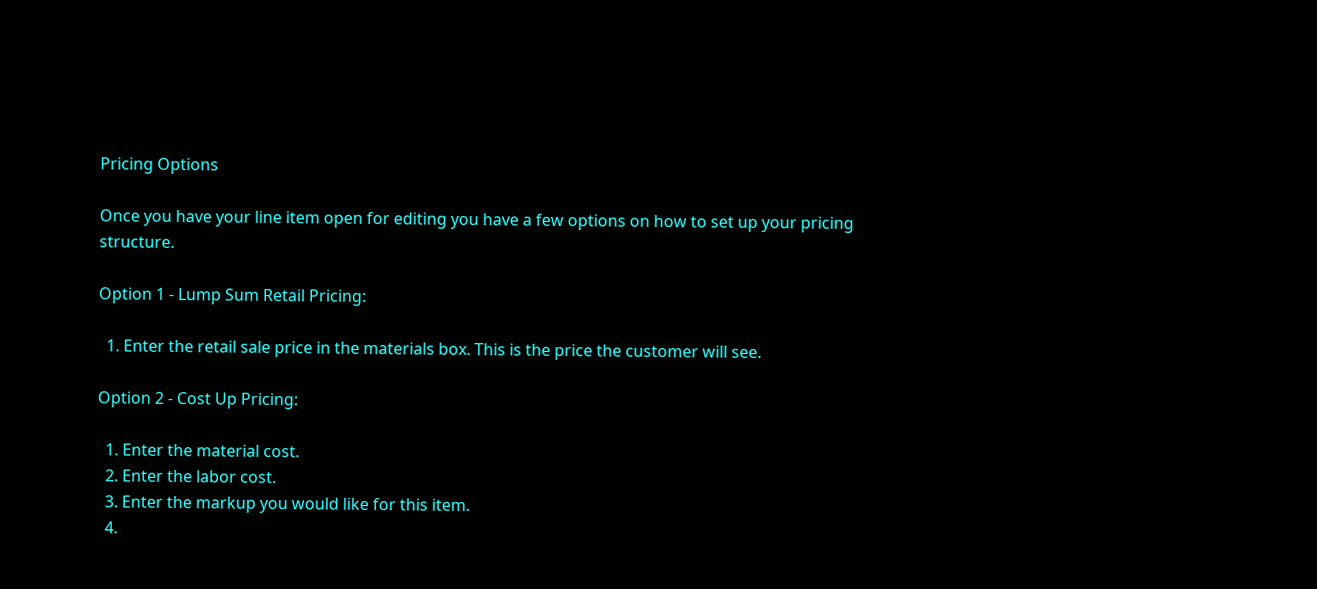Pricing Options

Once you have your line item open for editing you have a few options on how to set up your pricing structure.

Option 1 - Lump Sum Retail Pricing:

  1. Enter the retail sale price in the materials box. This is the price the customer will see.

Option 2 - Cost Up Pricing:

  1. Enter the material cost.
  2. Enter the labor cost.
  3. Enter the markup you would like for this item.
  4.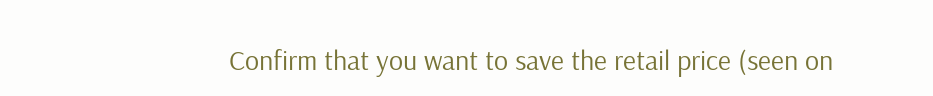Confirm that you want to save the retail price (seen on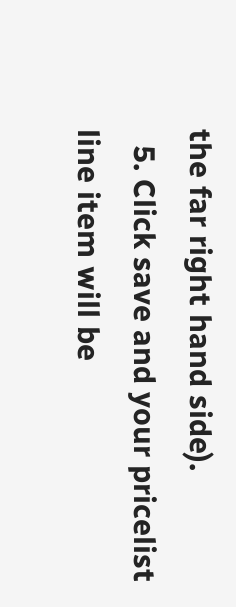the far right hand side).
  5. Click save and your pricelist line item will be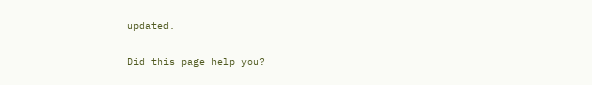updated.

Did this page help you?